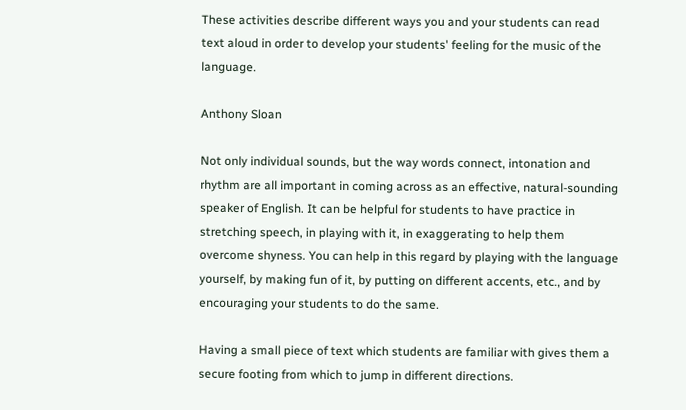These activities describe different ways you and your students can read text aloud in order to develop your students' feeling for the music of the language.

Anthony Sloan

Not only individual sounds, but the way words connect, intonation and rhythm are all important in coming across as an effective, natural-sounding speaker of English. It can be helpful for students to have practice in stretching speech, in playing with it, in exaggerating to help them overcome shyness. You can help in this regard by playing with the language yourself, by making fun of it, by putting on different accents, etc., and by encouraging your students to do the same.

Having a small piece of text which students are familiar with gives them a secure footing from which to jump in different directions.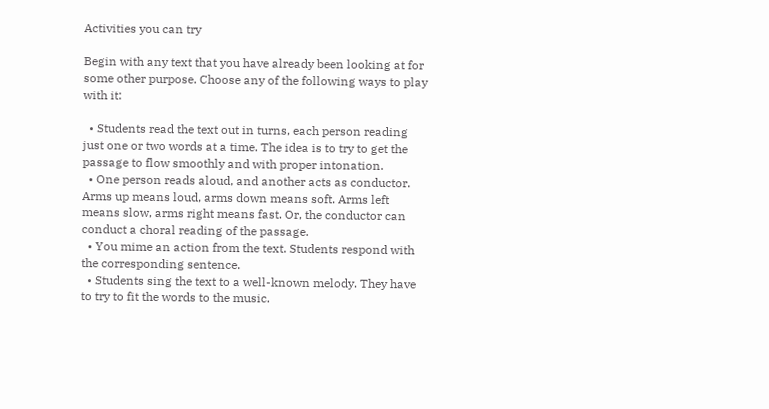Activities you can try

Begin with any text that you have already been looking at for some other purpose. Choose any of the following ways to play with it:

  • Students read the text out in turns, each person reading just one or two words at a time. The idea is to try to get the passage to flow smoothly and with proper intonation.
  • One person reads aloud, and another acts as conductor. Arms up means loud, arms down means soft. Arms left means slow, arms right means fast. Or, the conductor can conduct a choral reading of the passage.
  • You mime an action from the text. Students respond with the corresponding sentence.
  • Students sing the text to a well-known melody. They have to try to fit the words to the music.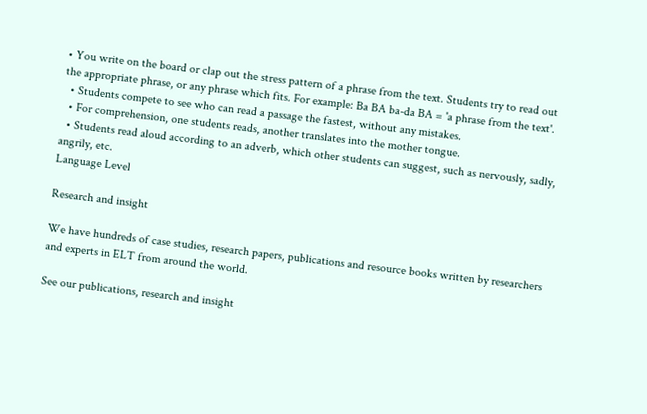• You write on the board or clap out the stress pattern of a phrase from the text. Students try to read out the appropriate phrase, or any phrase which fits. For example: Ba BA ba-da BA = 'a phrase from the text'.
  • Students compete to see who can read a passage the fastest, without any mistakes.
  • For comprehension, one students reads, another translates into the mother tongue.
  • Students read aloud according to an adverb, which other students can suggest, such as nervously, sadly, angrily, etc.
Language Level

Research and insight

We have hundreds of case studies, research papers, publications and resource books written by researchers and experts in ELT from around the world.

See our publications, research and insight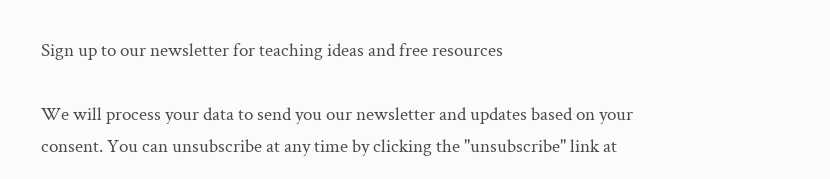Sign up to our newsletter for teaching ideas and free resources

We will process your data to send you our newsletter and updates based on your consent. You can unsubscribe at any time by clicking the "unsubscribe" link at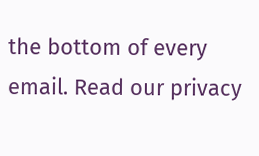the bottom of every email. Read our privacy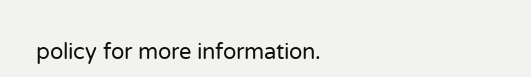policy for more information.